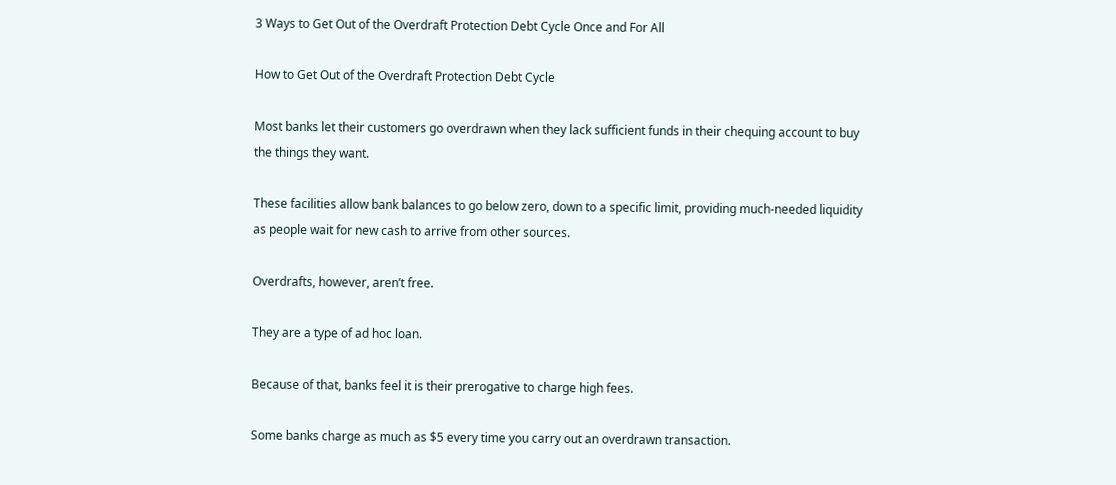3 Ways to Get Out of the Overdraft Protection Debt Cycle Once and For All

How to Get Out of the Overdraft Protection Debt Cycle

Most banks let their customers go overdrawn when they lack sufficient funds in their chequing account to buy the things they want.

These facilities allow bank balances to go below zero, down to a specific limit, providing much-needed liquidity as people wait for new cash to arrive from other sources.

Overdrafts, however, aren’t free.

They are a type of ad hoc loan.

Because of that, banks feel it is their prerogative to charge high fees.

Some banks charge as much as $5 every time you carry out an overdrawn transaction.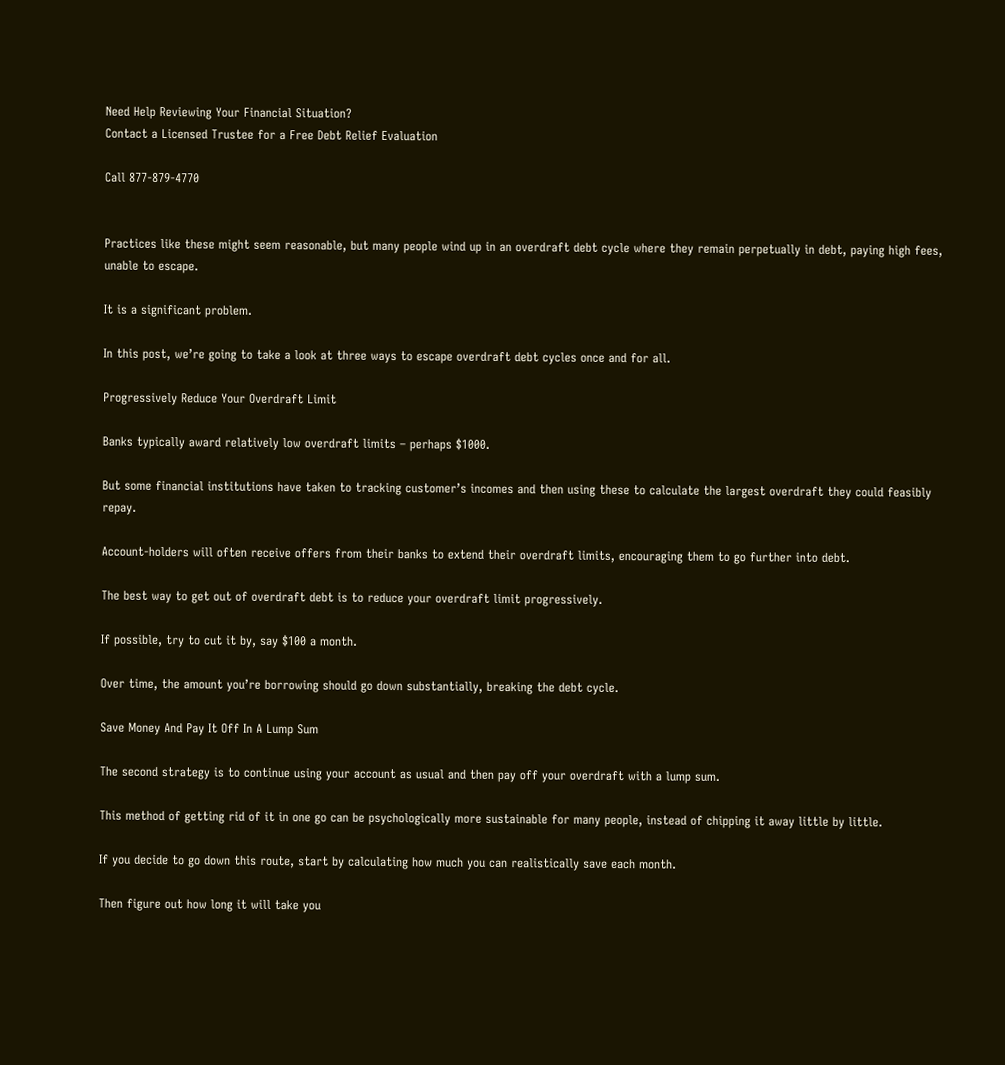Need Help Reviewing Your Financial Situation?
Contact a Licensed Trustee for a Free Debt Relief Evaluation

Call 877-879-4770


Practices like these might seem reasonable, but many people wind up in an overdraft debt cycle where they remain perpetually in debt, paying high fees, unable to escape.

It is a significant problem.

In this post, we’re going to take a look at three ways to escape overdraft debt cycles once and for all.

Progressively Reduce Your Overdraft Limit

Banks typically award relatively low overdraft limits – perhaps $1000.

But some financial institutions have taken to tracking customer’s incomes and then using these to calculate the largest overdraft they could feasibly repay.

Account-holders will often receive offers from their banks to extend their overdraft limits, encouraging them to go further into debt.

The best way to get out of overdraft debt is to reduce your overdraft limit progressively.

If possible, try to cut it by, say $100 a month.

Over time, the amount you’re borrowing should go down substantially, breaking the debt cycle.

Save Money And Pay It Off In A Lump Sum

The second strategy is to continue using your account as usual and then pay off your overdraft with a lump sum.

This method of getting rid of it in one go can be psychologically more sustainable for many people, instead of chipping it away little by little.

If you decide to go down this route, start by calculating how much you can realistically save each month.

Then figure out how long it will take you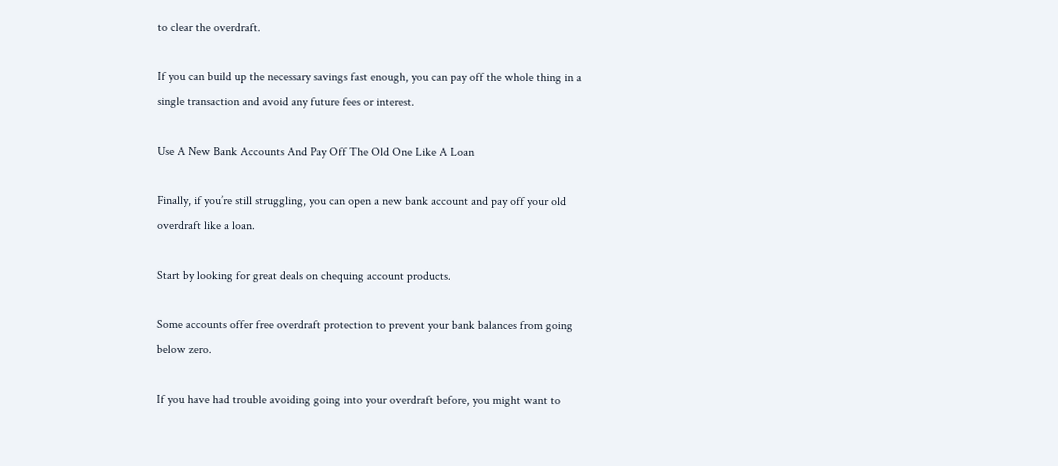to clear the overdraft.

If you can build up the necessary savings fast enough, you can pay off the whole thing in a single transaction and avoid any future fees or interest.

Use A New Bank Accounts And Pay Off The Old One Like A Loan

Finally, if you’re still struggling, you can open a new bank account and pay off your old overdraft like a loan.

Start by looking for great deals on chequing account products.

Some accounts offer free overdraft protection to prevent your bank balances from going below zero.

If you have had trouble avoiding going into your overdraft before, you might want to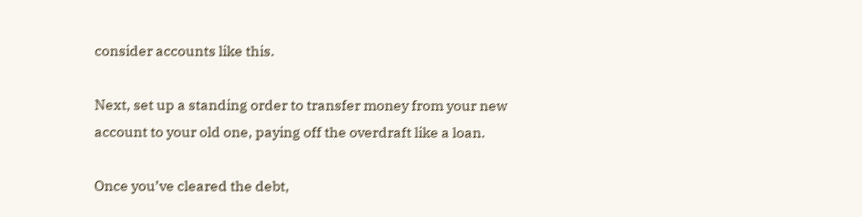consider accounts like this.

Next, set up a standing order to transfer money from your new account to your old one, paying off the overdraft like a loan.

Once you’ve cleared the debt,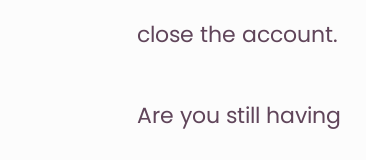close the account.

Are you still having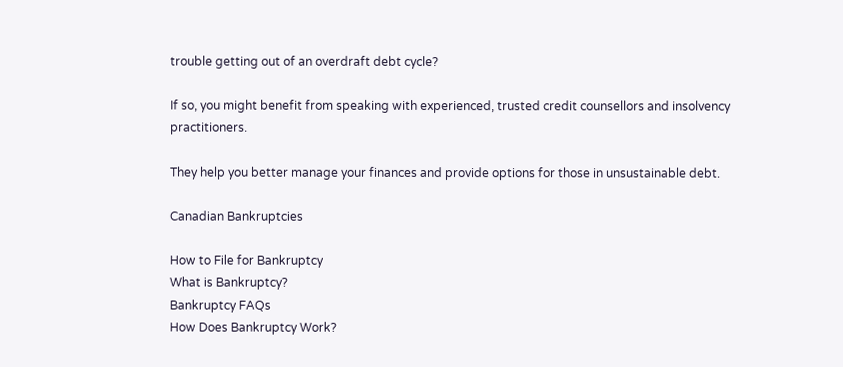trouble getting out of an overdraft debt cycle?

If so, you might benefit from speaking with experienced, trusted credit counsellors and insolvency practitioners.

They help you better manage your finances and provide options for those in unsustainable debt.

Canadian Bankruptcies

How to File for Bankruptcy
What is Bankruptcy?
Bankruptcy FAQs
How Does Bankruptcy Work?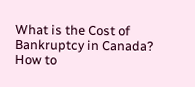What is the Cost of Bankruptcy in Canada?
How to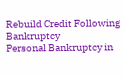Rebuild Credit Following Bankruptcy
Personal Bankruptcy in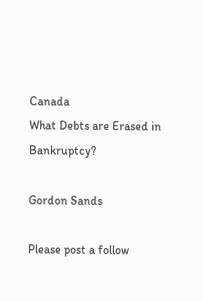Canada
What Debts are Erased in Bankruptcy?

Gordon Sands

Please post a follow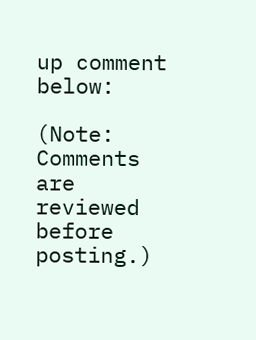up comment below:

(Note: Comments are reviewed before posting.)